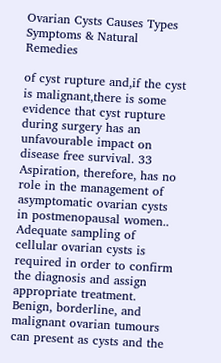Ovarian Cysts Causes Types Symptoms & Natural Remedies

of cyst rupture and,if the cyst is malignant,there is some evidence that cyst rupture during surgery has an unfavourable impact on disease free survival. 33 Aspiration, therefore, has no role in the management of asymptomatic ovarian cysts in postmenopausal women.. Adequate sampling of cellular ovarian cysts is required in order to confirm the diagnosis and assign appropriate treatment. Benign, borderline, and malignant ovarian tumours can present as cysts and the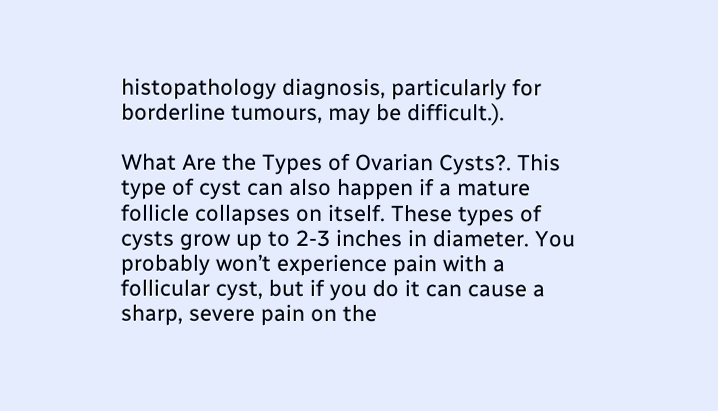histopathology diagnosis, particularly for borderline tumours, may be difficult.).

What Are the Types of Ovarian Cysts?. This type of cyst can also happen if a mature follicle collapses on itself. These types of cysts grow up to 2-3 inches in diameter. You probably won’t experience pain with a follicular cyst, but if you do it can cause a sharp, severe pain on the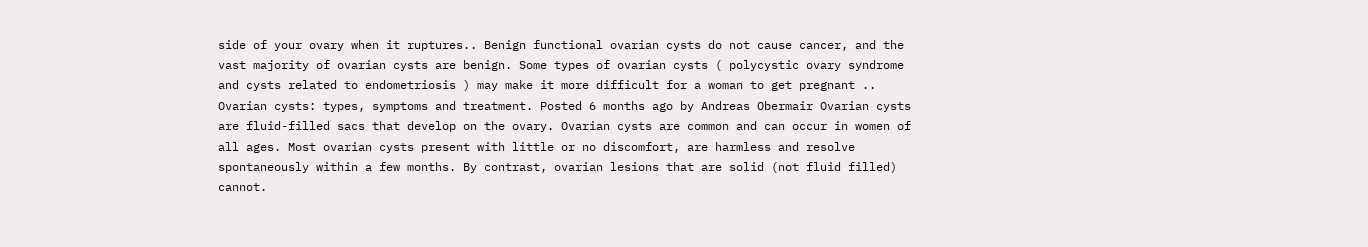side of your ovary when it ruptures.. Benign functional ovarian cysts do not cause cancer, and the vast majority of ovarian cysts are benign. Some types of ovarian cysts ( polycystic ovary syndrome and cysts related to endometriosis ) may make it more difficult for a woman to get pregnant .. Ovarian cysts: types, symptoms and treatment. Posted 6 months ago by Andreas Obermair Ovarian cysts are fluid-filled sacs that develop on the ovary. Ovarian cysts are common and can occur in women of all ages. Most ovarian cysts present with little or no discomfort, are harmless and resolve spontaneously within a few months. By contrast, ovarian lesions that are solid (not fluid filled) cannot.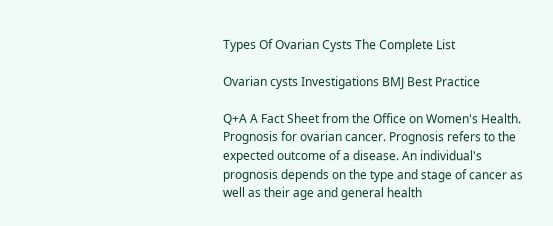Types Of Ovarian Cysts The Complete List

Ovarian cysts Investigations BMJ Best Practice

Q+A A Fact Sheet from the Office on Women's Health. Prognosis for ovarian cancer. Prognosis refers to the expected outcome of a disease. An individual's prognosis depends on the type and stage of cancer as well as their age and general health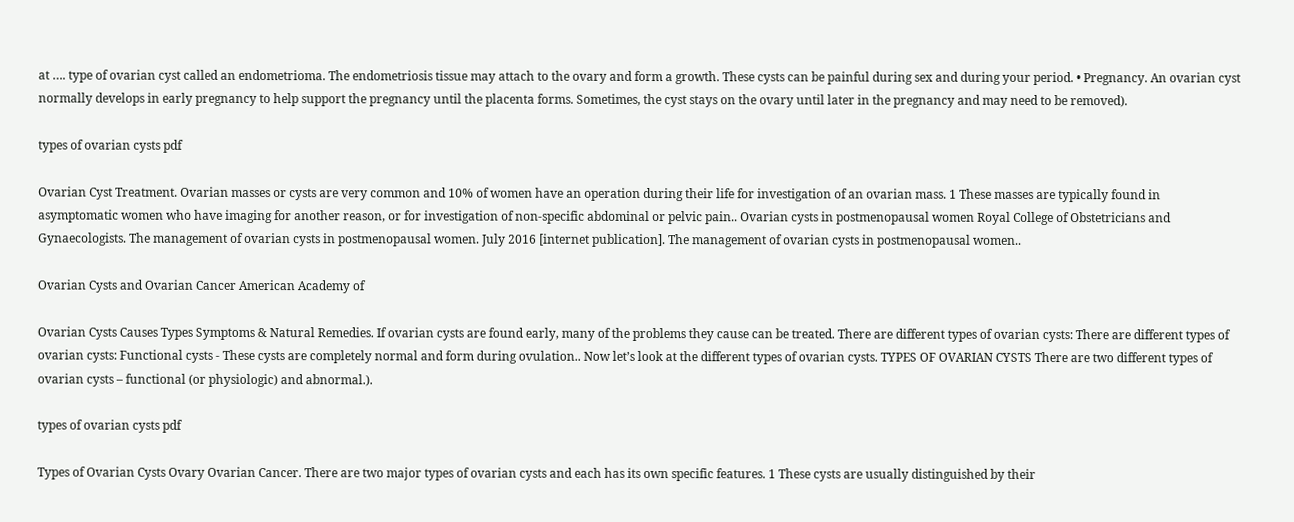at …. type of ovarian cyst called an endometrioma. The endometriosis tissue may attach to the ovary and form a growth. These cysts can be painful during sex and during your period. • Pregnancy. An ovarian cyst normally develops in early pregnancy to help support the pregnancy until the placenta forms. Sometimes, the cyst stays on the ovary until later in the pregnancy and may need to be removed).

types of ovarian cysts pdf

Ovarian Cyst Treatment. Ovarian masses or cysts are very common and 10% of women have an operation during their life for investigation of an ovarian mass. 1 These masses are typically found in asymptomatic women who have imaging for another reason, or for investigation of non-specific abdominal or pelvic pain.. Ovarian cysts in postmenopausal women Royal College of Obstetricians and Gynaecologists. The management of ovarian cysts in postmenopausal women. July 2016 [internet publication]. The management of ovarian cysts in postmenopausal women..

Ovarian Cysts and Ovarian Cancer American Academy of

Ovarian Cysts Causes Types Symptoms & Natural Remedies. If ovarian cysts are found early, many of the problems they cause can be treated. There are different types of ovarian cysts: There are different types of ovarian cysts: Functional cysts - These cysts are completely normal and form during ovulation.. Now let’s look at the different types of ovarian cysts. TYPES OF OVARIAN CYSTS There are two different types of ovarian cysts – functional (or physiologic) and abnormal.).

types of ovarian cysts pdf

Types of Ovarian Cysts Ovary Ovarian Cancer. There are two major types of ovarian cysts and each has its own specific features. 1 These cysts are usually distinguished by their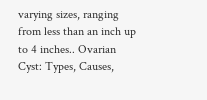varying sizes, ranging from less than an inch up to 4 inches.. Ovarian Cyst: Types, Causes,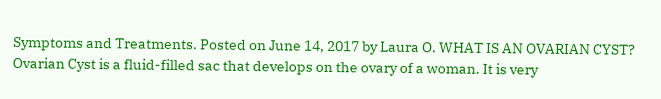Symptoms and Treatments. Posted on June 14, 2017 by Laura O. WHAT IS AN OVARIAN CYST? Ovarian Cyst is a fluid-filled sac that develops on the ovary of a woman. It is very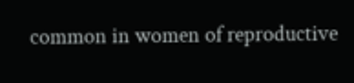common in women of reproductive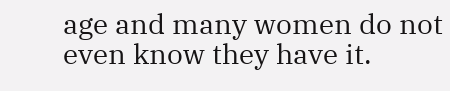age and many women do not even know they have it.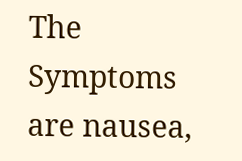The Symptoms are nausea,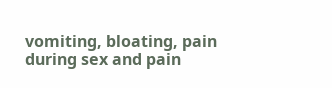vomiting, bloating, pain during sex and pain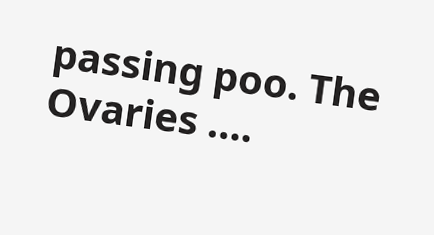passing poo. The Ovaries ….